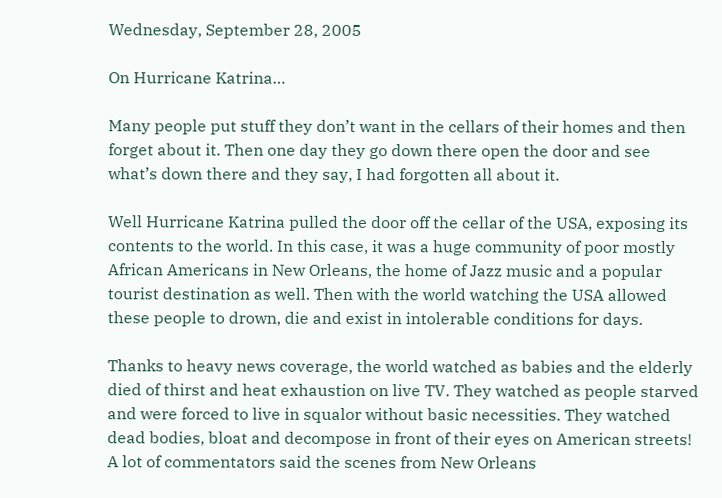Wednesday, September 28, 2005

On Hurricane Katrina…

Many people put stuff they don’t want in the cellars of their homes and then forget about it. Then one day they go down there open the door and see what’s down there and they say, I had forgotten all about it.

Well Hurricane Katrina pulled the door off the cellar of the USA, exposing its contents to the world. In this case, it was a huge community of poor mostly African Americans in New Orleans, the home of Jazz music and a popular tourist destination as well. Then with the world watching the USA allowed these people to drown, die and exist in intolerable conditions for days.

Thanks to heavy news coverage, the world watched as babies and the elderly died of thirst and heat exhaustion on live TV. They watched as people starved and were forced to live in squalor without basic necessities. They watched dead bodies, bloat and decompose in front of their eyes on American streets! A lot of commentators said the scenes from New Orleans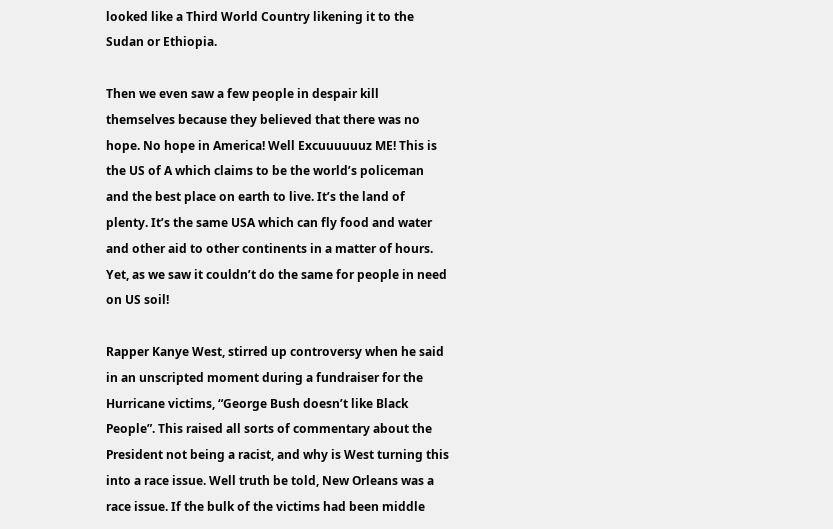looked like a Third World Country likening it to the Sudan or Ethiopia.

Then we even saw a few people in despair kill themselves because they believed that there was no hope. No hope in America! Well Excuuuuuuz ME! This is the US of A which claims to be the world’s policeman and the best place on earth to live. It’s the land of plenty. It’s the same USA which can fly food and water and other aid to other continents in a matter of hours. Yet, as we saw it couldn’t do the same for people in need on US soil!

Rapper Kanye West, stirred up controversy when he said in an unscripted moment during a fundraiser for the Hurricane victims, “George Bush doesn’t like Black People”. This raised all sorts of commentary about the President not being a racist, and why is West turning this into a race issue. Well truth be told, New Orleans was a race issue. If the bulk of the victims had been middle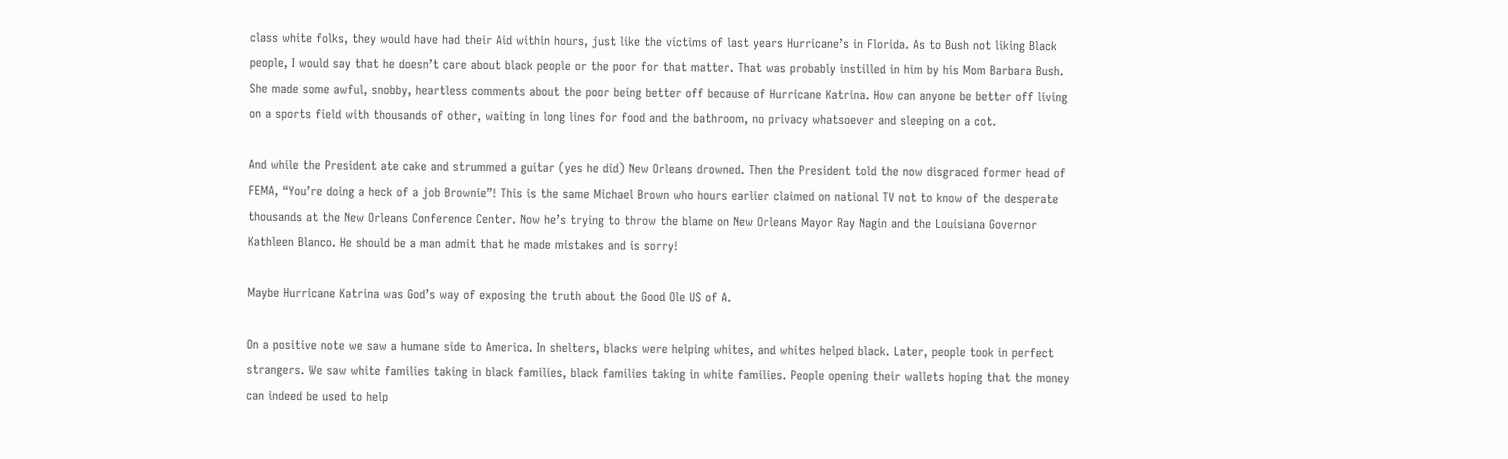class white folks, they would have had their Aid within hours, just like the victims of last years Hurricane’s in Florida. As to Bush not liking Black people, I would say that he doesn’t care about black people or the poor for that matter. That was probably instilled in him by his Mom Barbara Bush. She made some awful, snobby, heartless comments about the poor being better off because of Hurricane Katrina. How can anyone be better off living on a sports field with thousands of other, waiting in long lines for food and the bathroom, no privacy whatsoever and sleeping on a cot.

And while the President ate cake and strummed a guitar (yes he did) New Orleans drowned. Then the President told the now disgraced former head of FEMA, “You’re doing a heck of a job Brownie”! This is the same Michael Brown who hours earlier claimed on national TV not to know of the desperate thousands at the New Orleans Conference Center. Now he’s trying to throw the blame on New Orleans Mayor Ray Nagin and the Louisiana Governor Kathleen Blanco. He should be a man admit that he made mistakes and is sorry!

Maybe Hurricane Katrina was God’s way of exposing the truth about the Good Ole US of A.

On a positive note we saw a humane side to America. In shelters, blacks were helping whites, and whites helped black. Later, people took in perfect strangers. We saw white families taking in black families, black families taking in white families. People opening their wallets hoping that the money can indeed be used to help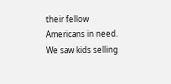their fellow Americans in need. We saw kids selling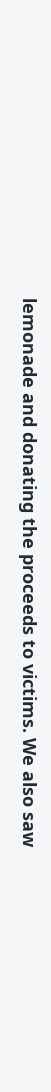lemonade and donating the proceeds to victims. We also saw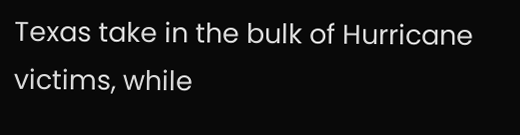Texas take in the bulk of Hurricane victims, while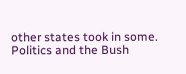other states took in some. Politics and the Bush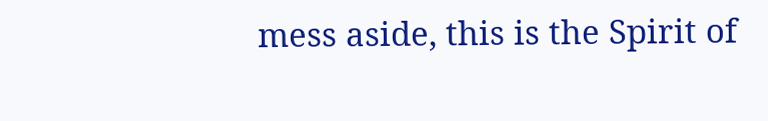mess aside, this is the Spirit of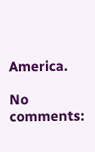America.

No comments: